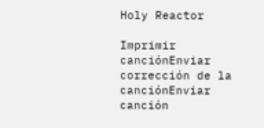Holy Reactor

Imprimir canciónEnviar corrección de la canciónEnviar canción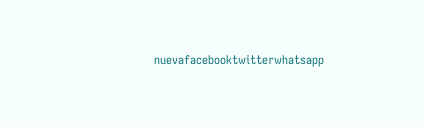nuevafacebooktwitterwhatsapp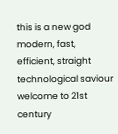this is a new god
modern, fast, efficient, straight
technological saviour
welcome to 21st century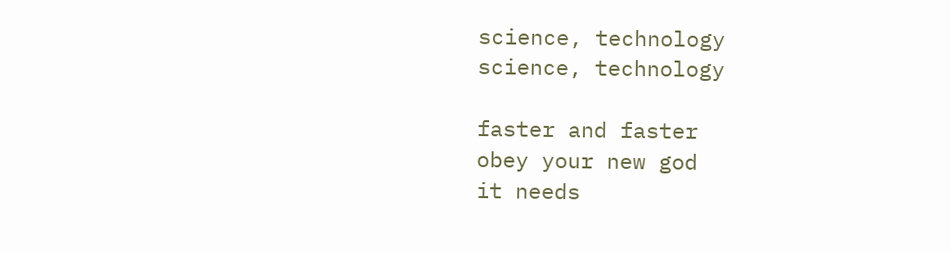science, technology
science, technology

faster and faster
obey your new god
it needs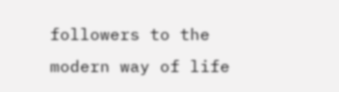followers to the
modern way of life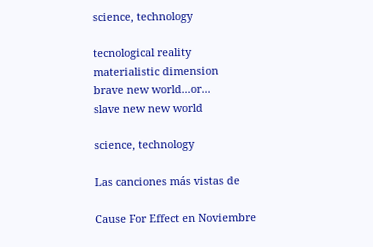science, technology

tecnological reality
materialistic dimension
brave new world...or...
slave new new world

science, technology

Las canciones más vistas de

Cause For Effect en Noviembre